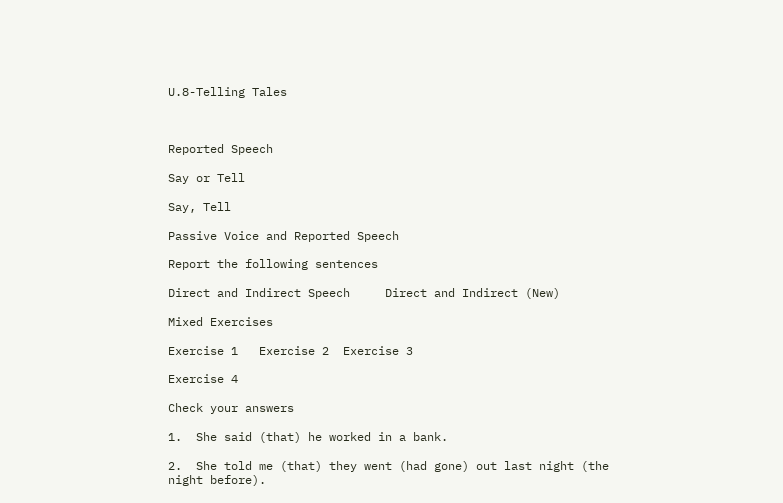U.8-Telling Tales



Reported Speech

Say or Tell

Say, Tell

Passive Voice and Reported Speech

Report the following sentences

Direct and Indirect Speech     Direct and Indirect (New)

Mixed Exercises

Exercise 1   Exercise 2  Exercise 3

Exercise 4

Check your answers

1.  She said (that) he worked in a bank.

2.  She told me (that) they went (had gone) out last night (the night before).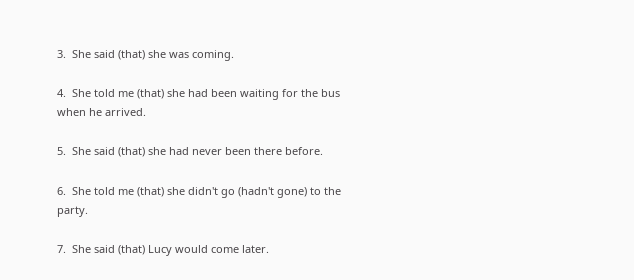3.  She said (that) she was coming.

4.  She told me (that) she had been waiting for the bus when he arrived.

5.  She said (that) she had never been there before.

6.  She told me (that) she didn't go (hadn't gone) to the party.

7.  She said (that) Lucy would come later.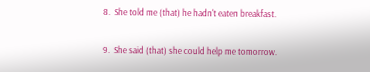8.  She told me (that) he hadn't eaten breakfast.

9.  She said (that) she could help me tomorrow.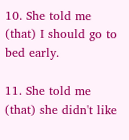10. She told me (that) I should go to bed early.

11. She told me (that) she didn't like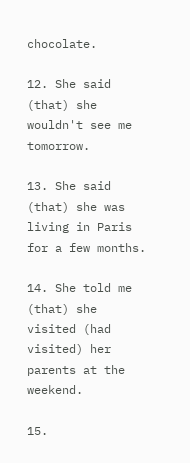chocolate.

12. She said (that) she wouldn't see me tomorrow.

13. She said (that) she was living in Paris for a few months.

14. She told me (that) she visited (had visited) her parents at the weekend.

15.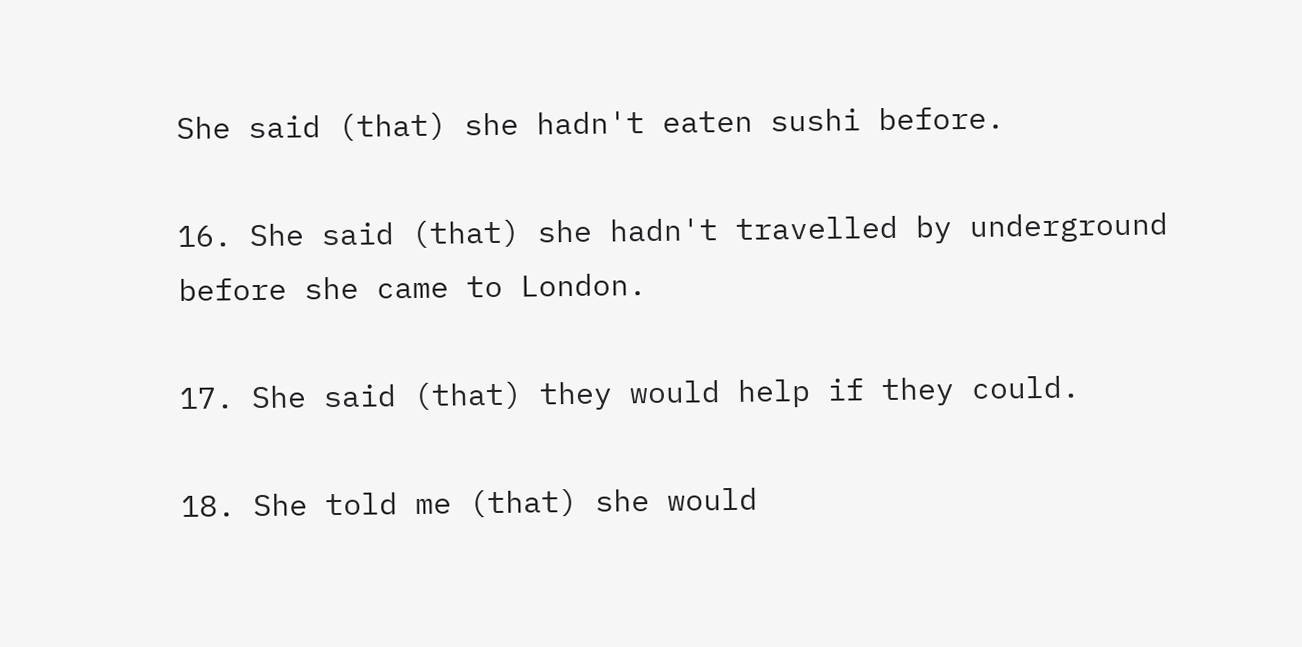She said (that) she hadn't eaten sushi before.

16. She said (that) she hadn't travelled by underground before she came to London.

17. She said (that) they would help if they could.

18. She told me (that) she would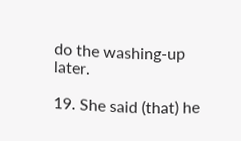do the washing-up later.

19. She said (that) he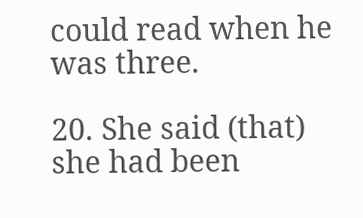could read when he was three.

20. She said (that) she had been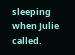sleeping when Julie called.